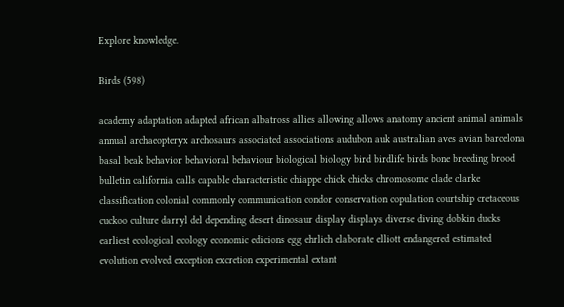Explore knowledge.

Birds (598)

academy adaptation adapted african albatross allies allowing allows anatomy ancient animal animals annual archaeopteryx archosaurs associated associations audubon auk australian aves avian barcelona basal beak behavior behavioral behaviour biological biology bird birdlife birds bone breeding brood bulletin california calls capable characteristic chiappe chick chicks chromosome clade clarke classification colonial commonly communication condor conservation copulation courtship cretaceous cuckoo culture darryl del depending desert dinosaur display displays diverse diving dobkin ducks earliest ecological ecology economic edicions egg ehrlich elaborate elliott endangered estimated evolution evolved exception excretion experimental extant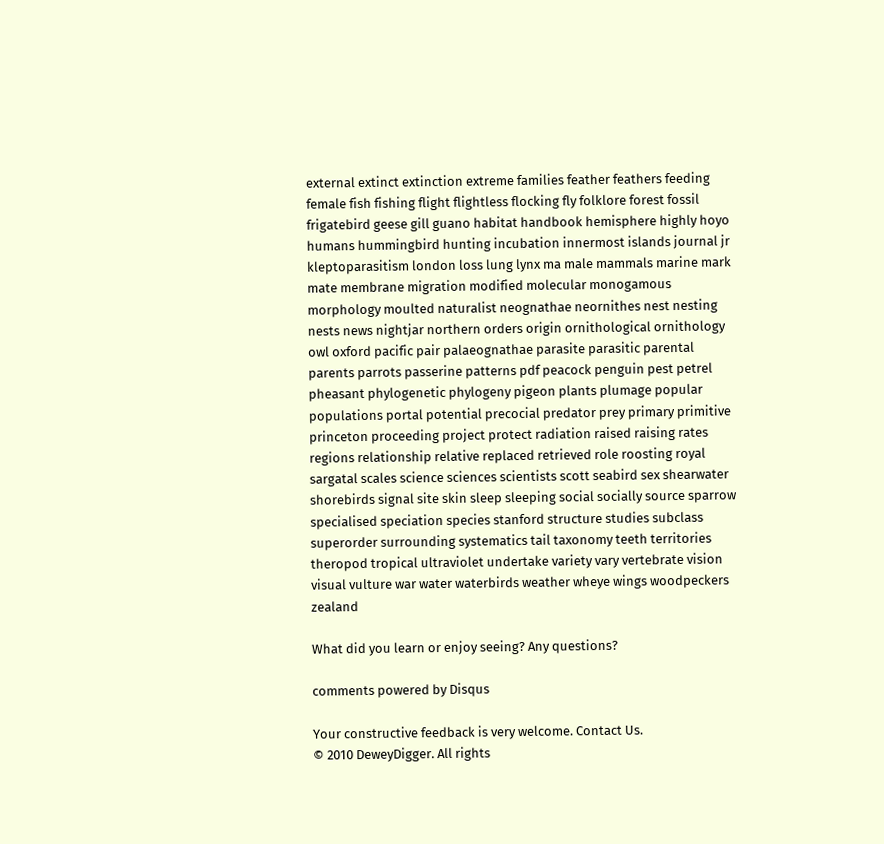external extinct extinction extreme families feather feathers feeding female fish fishing flight flightless flocking fly folklore forest fossil frigatebird geese gill guano habitat handbook hemisphere highly hoyo humans hummingbird hunting incubation innermost islands journal jr kleptoparasitism london loss lung lynx ma male mammals marine mark mate membrane migration modified molecular monogamous morphology moulted naturalist neognathae neornithes nest nesting nests news nightjar northern orders origin ornithological ornithology owl oxford pacific pair palaeognathae parasite parasitic parental parents parrots passerine patterns pdf peacock penguin pest petrel pheasant phylogenetic phylogeny pigeon plants plumage popular populations portal potential precocial predator prey primary primitive princeton proceeding project protect radiation raised raising rates regions relationship relative replaced retrieved role roosting royal sargatal scales science sciences scientists scott seabird sex shearwater shorebirds signal site skin sleep sleeping social socially source sparrow specialised speciation species stanford structure studies subclass superorder surrounding systematics tail taxonomy teeth territories theropod tropical ultraviolet undertake variety vary vertebrate vision visual vulture war water waterbirds weather wheye wings woodpeckers zealand

What did you learn or enjoy seeing? Any questions?

comments powered by Disqus

Your constructive feedback is very welcome. Contact Us.
© 2010 DeweyDigger. All rights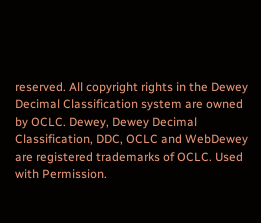reserved. All copyright rights in the Dewey Decimal Classification system are owned by OCLC. Dewey, Dewey Decimal Classification, DDC, OCLC and WebDewey are registered trademarks of OCLC. Used with Permission.